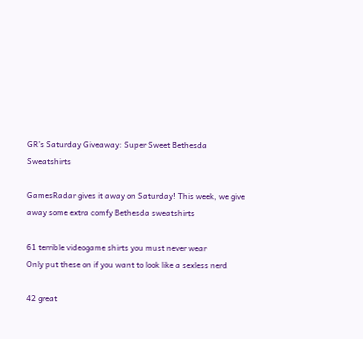GR’s Saturday Giveaway: Super Sweet Bethesda Sweatshirts

GamesRadar gives it away on Saturday! This week, we give away some extra comfy Bethesda sweatshirts

61 terrible videogame shirts you must never wear
Only put these on if you want to look like a sexless nerd

42 great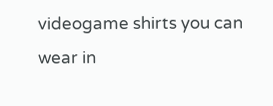videogame shirts you can wear in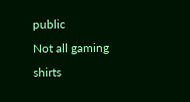public
Not all gaming shirts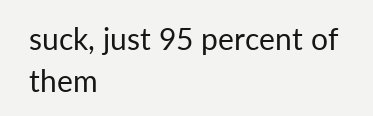suck, just 95 percent of them